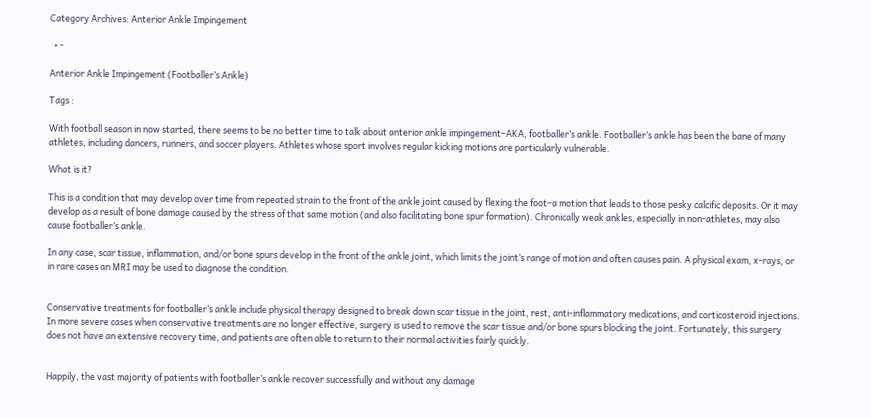Category Archives: Anterior Ankle Impingement

  • -

Anterior Ankle Impingement (Footballer’s Ankle)

Tags :

With football season in now started, there seems to be no better time to talk about anterior ankle impingement–AKA, footballer’s ankle. Footballer’s ankle has been the bane of many athletes, including dancers, runners, and soccer players. Athletes whose sport involves regular kicking motions are particularly vulnerable.

What is it?

This is a condition that may develop over time from repeated strain to the front of the ankle joint caused by flexing the foot–a motion that leads to those pesky calcific deposits. Or it may develop as a result of bone damage caused by the stress of that same motion (and also facilitating bone spur formation). Chronically weak ankles, especially in non-athletes, may also cause footballer’s ankle.

In any case, scar tissue, inflammation, and/or bone spurs develop in the front of the ankle joint, which limits the joint’s range of motion and often causes pain. A physical exam, x-rays, or in rare cases an MRI may be used to diagnose the condition.


Conservative treatments for footballer’s ankle include physical therapy designed to break down scar tissue in the joint, rest, anti-inflammatory medications, and corticosteroid injections. In more severe cases when conservative treatments are no longer effective, surgery is used to remove the scar tissue and/or bone spurs blocking the joint. Fortunately, this surgery does not have an extensive recovery time, and patients are often able to return to their normal activities fairly quickly.


Happily, the vast majority of patients with footballer’s ankle recover successfully and without any damage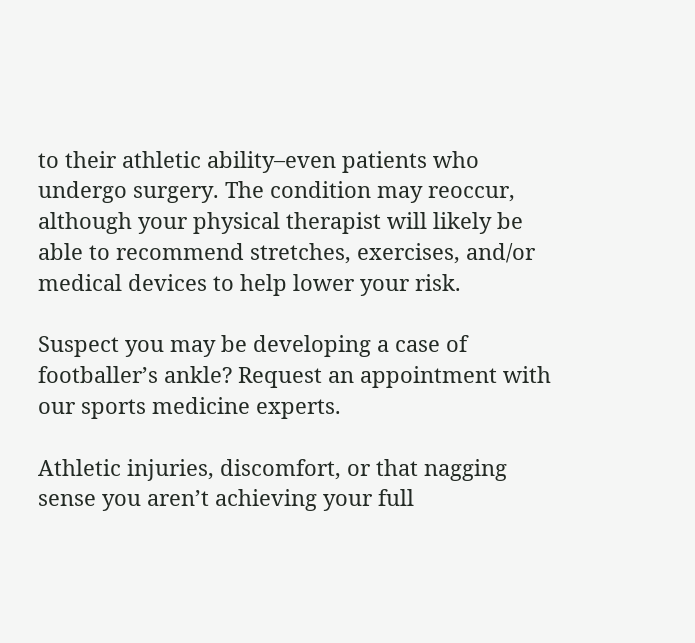to their athletic ability–even patients who undergo surgery. The condition may reoccur, although your physical therapist will likely be able to recommend stretches, exercises, and/or medical devices to help lower your risk.

Suspect you may be developing a case of footballer’s ankle? Request an appointment with our sports medicine experts.

Athletic injuries, discomfort, or that nagging sense you aren’t achieving your full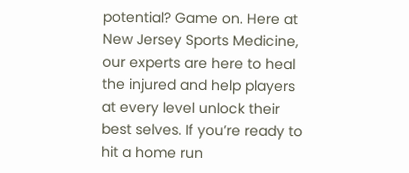potential? Game on. Here at New Jersey Sports Medicine, our experts are here to heal the injured and help players at every level unlock their best selves. If you’re ready to hit a home run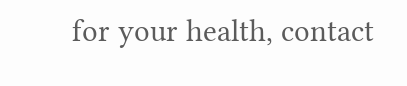for your health, contact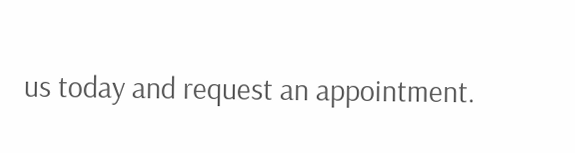us today and request an appointment.